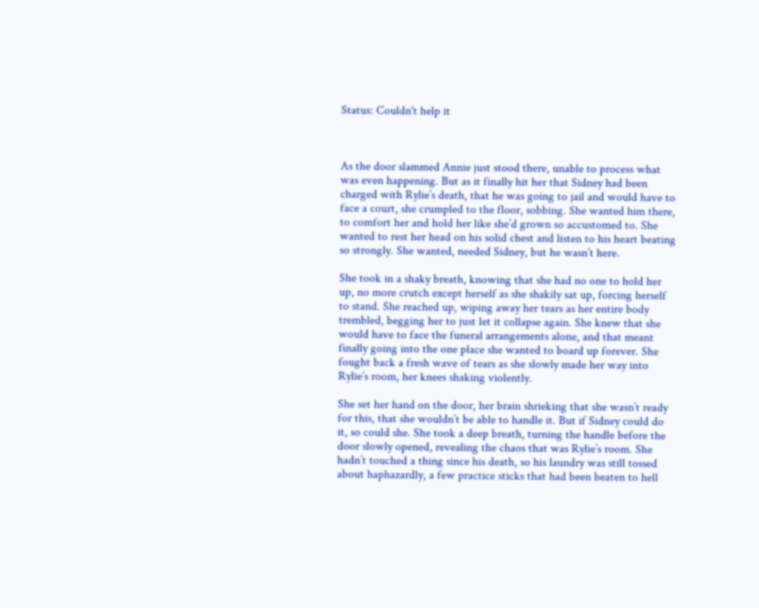Status: Couldn't help it



As the door slammed Annie just stood there, unable to process what was even happening. But as it finally hit her that Sidney had been charged with Rylie’s death, that he was going to jail and would have to face a court, she crumpled to the floor, sobbing. She wanted him there, to comfort her and hold her like she’d grown so accustomed to. She wanted to rest her head on his solid chest and listen to his heart beating so strongly. She wanted, needed Sidney, but he wasn’t here.

She took in a shaky breath, knowing that she had no one to hold her up, no more crutch except herself as she shakily sat up, forcing herself to stand. She reached up, wiping away her tears as her entire body trembled, begging her to just let it collapse again. She knew that she would have to face the funeral arrangements alone, and that meant finally going into the one place she wanted to board up forever. She fought back a fresh wave of tears as she slowly made her way into Rylie’s room, her knees shaking violently.

She set her hand on the door, her brain shrieking that she wasn’t ready for this, that she wouldn’t be able to handle it. But if Sidney could do it, so could she. She took a deep breath, turning the handle before the door slowly opened, revealing the chaos that was Rylie’s room. She hadn’t touched a thing since his death, so his laundry was still tossed about haphazardly, a few practice sticks that had been beaten to hell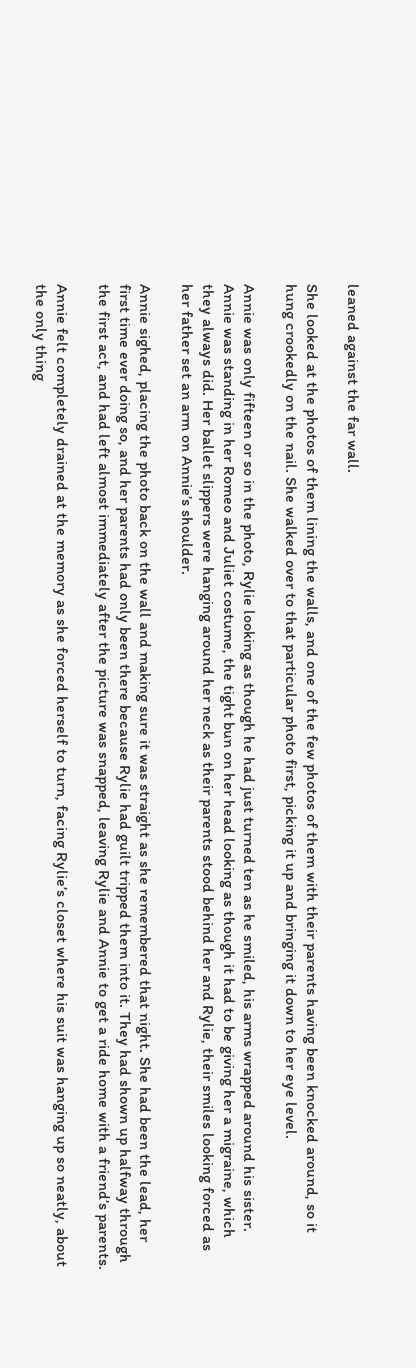leaned against the far wall.

She looked at the photos of them lining the walls, and one of the few photos of them with their parents having been knocked around, so it hung crookedly on the nail. She walked over to that particular photo first, picking it up and bringing it down to her eye level.

Annie was only fifteen or so in the photo, Rylie looking as though he had just turned ten as he smiled, his arms wrapped around his sister. Annie was standing in her Romeo and Juliet costume, the tight bun on her head looking as though it had to be giving her a migraine, which they always did. Her ballet slippers were hanging around her neck as their parents stood behind her and Rylie, their smiles looking forced as her father set an arm on Annie’s shoulder.

Annie sighed, placing the photo back on the wall and making sure it was straight as she remembered that night. She had been the lead, her first time ever doing so, and her parents had only been there because Rylie had guilt tripped them into it. They had shown up halfway through the first act, and had left almost immediately after the picture was snapped, leaving Rylie and Annie to get a ride home with a friend’s parents.

Annie felt completely drained at the memory as she forced herself to turn, facing Rylie’s closet where his suit was hanging up so neatly, about the only thing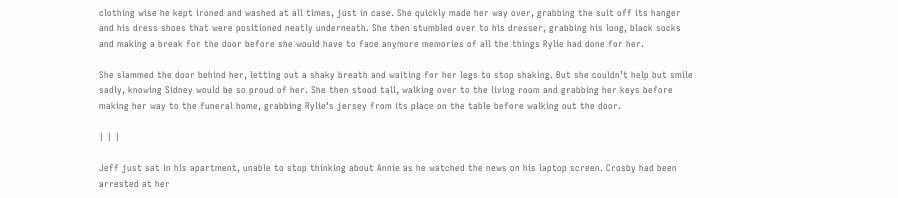clothing wise he kept ironed and washed at all times, just in case. She quickly made her way over, grabbing the suit off its hanger and his dress shoes that were positioned neatly underneath. She then stumbled over to his dresser, grabbing his long, black socks and making a break for the door before she would have to face anymore memories of all the things Rylie had done for her.

She slammed the door behind her, letting out a shaky breath and waiting for her legs to stop shaking. But she couldn’t help but smile sadly, knowing Sidney would be so proud of her. She then stood tall, walking over to the living room and grabbing her keys before making her way to the funeral home, grabbing Rylie’s jersey from its place on the table before walking out the door.

| | |

Jeff just sat in his apartment, unable to stop thinking about Annie as he watched the news on his laptop screen. Crosby had been arrested at her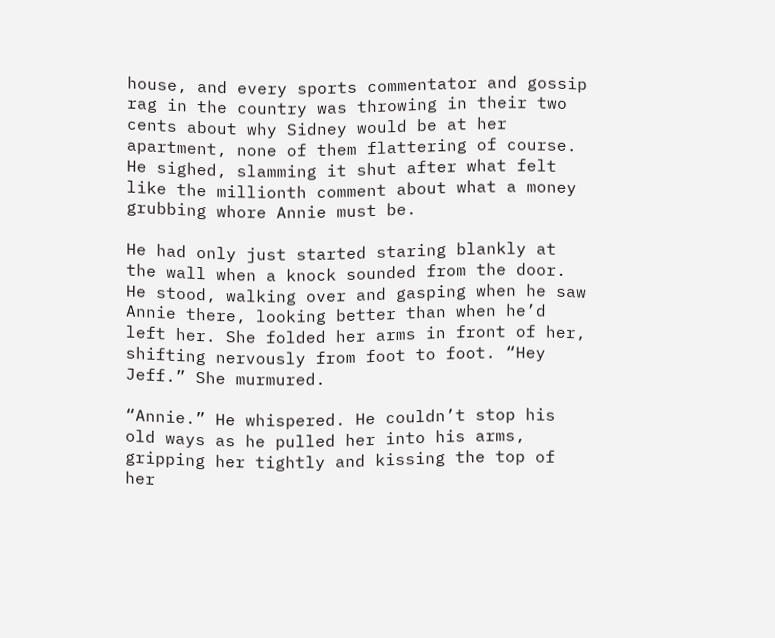house, and every sports commentator and gossip rag in the country was throwing in their two cents about why Sidney would be at her apartment, none of them flattering of course. He sighed, slamming it shut after what felt like the millionth comment about what a money grubbing whore Annie must be.

He had only just started staring blankly at the wall when a knock sounded from the door. He stood, walking over and gasping when he saw Annie there, looking better than when he’d left her. She folded her arms in front of her, shifting nervously from foot to foot. “Hey Jeff.” She murmured.

“Annie.” He whispered. He couldn’t stop his old ways as he pulled her into his arms, gripping her tightly and kissing the top of her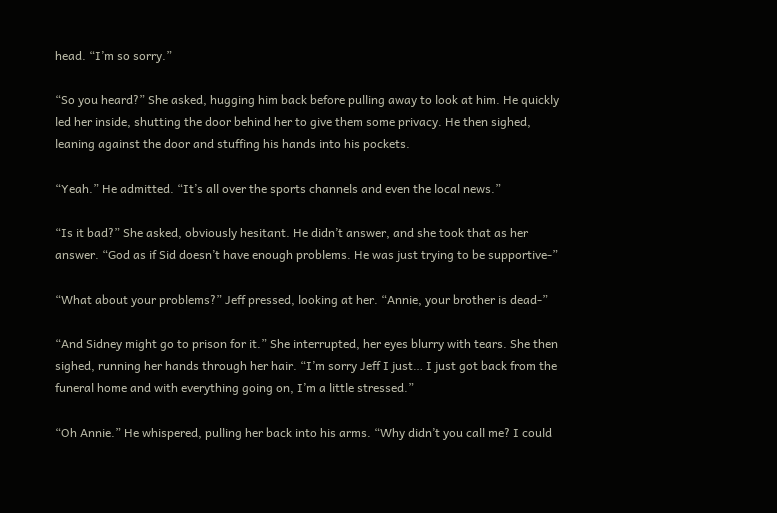head. “I’m so sorry.”

“So you heard?” She asked, hugging him back before pulling away to look at him. He quickly led her inside, shutting the door behind her to give them some privacy. He then sighed, leaning against the door and stuffing his hands into his pockets.

“Yeah.” He admitted. “It’s all over the sports channels and even the local news.”

“Is it bad?” She asked, obviously hesitant. He didn’t answer, and she took that as her answer. “God as if Sid doesn’t have enough problems. He was just trying to be supportive-”

“What about your problems?” Jeff pressed, looking at her. “Annie, your brother is dead-”

“And Sidney might go to prison for it.” She interrupted, her eyes blurry with tears. She then sighed, running her hands through her hair. “I’m sorry Jeff I just… I just got back from the funeral home and with everything going on, I’m a little stressed.”

“Oh Annie.” He whispered, pulling her back into his arms. “Why didn’t you call me? I could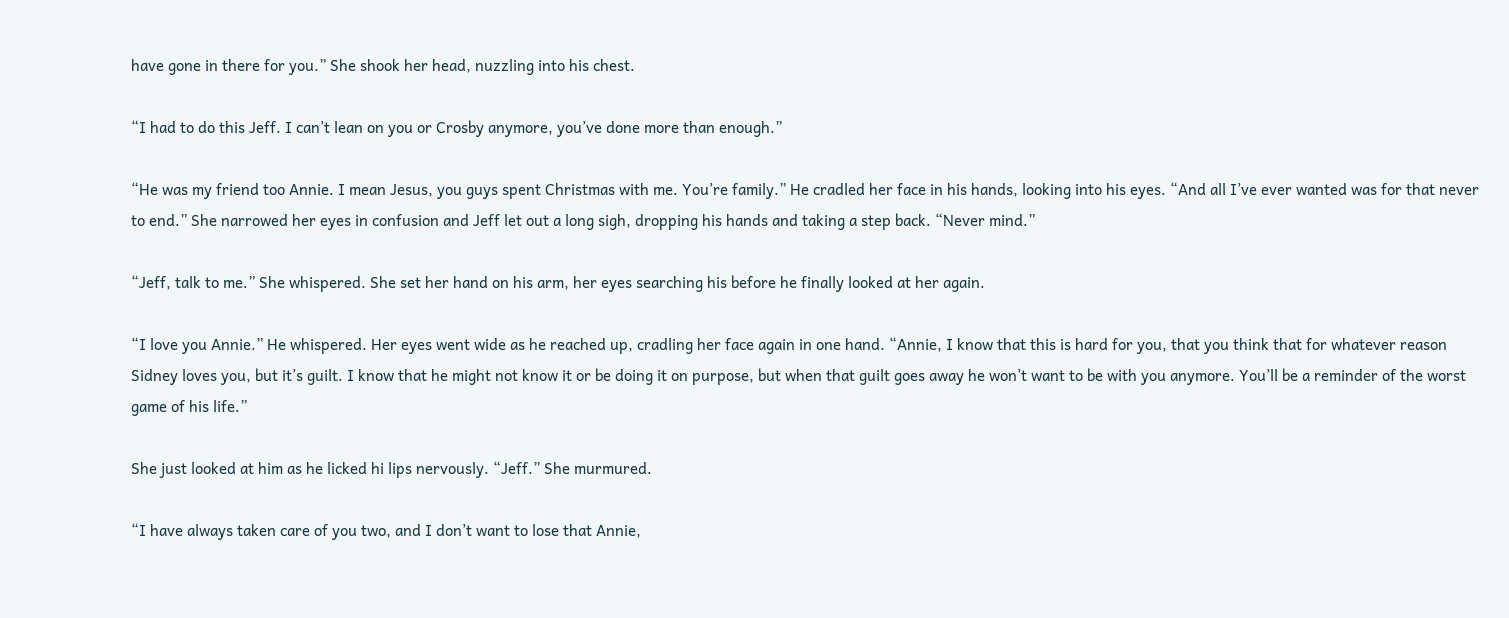have gone in there for you.” She shook her head, nuzzling into his chest.

“I had to do this Jeff. I can’t lean on you or Crosby anymore, you’ve done more than enough.”

“He was my friend too Annie. I mean Jesus, you guys spent Christmas with me. You’re family.” He cradled her face in his hands, looking into his eyes. “And all I’ve ever wanted was for that never to end.” She narrowed her eyes in confusion and Jeff let out a long sigh, dropping his hands and taking a step back. “Never mind.”

“Jeff, talk to me.” She whispered. She set her hand on his arm, her eyes searching his before he finally looked at her again.

“I love you Annie.” He whispered. Her eyes went wide as he reached up, cradling her face again in one hand. “Annie, I know that this is hard for you, that you think that for whatever reason Sidney loves you, but it’s guilt. I know that he might not know it or be doing it on purpose, but when that guilt goes away he won’t want to be with you anymore. You’ll be a reminder of the worst game of his life.”

She just looked at him as he licked hi lips nervously. “Jeff.” She murmured.

“I have always taken care of you two, and I don’t want to lose that Annie,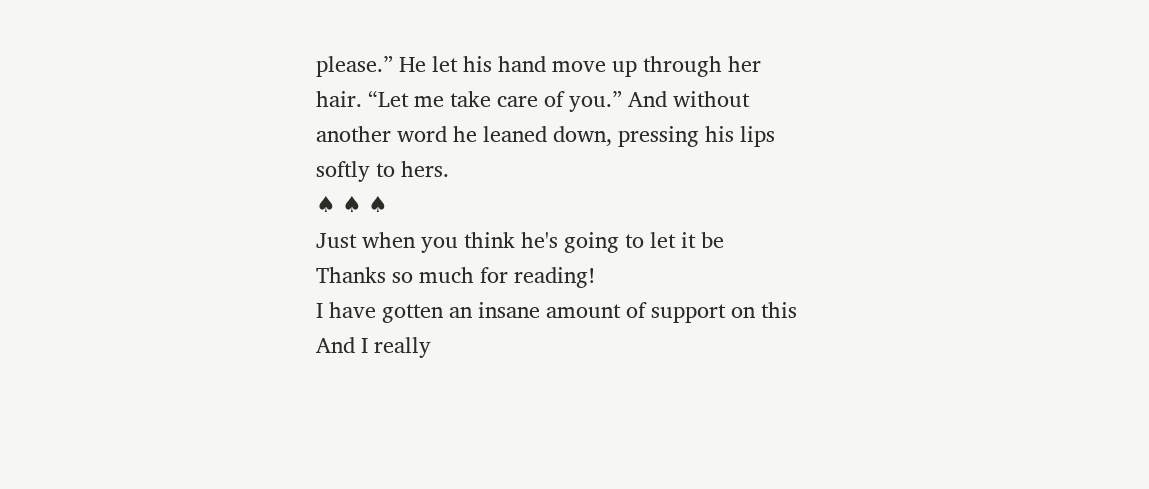please.” He let his hand move up through her hair. “Let me take care of you.” And without another word he leaned down, pressing his lips softly to hers.
♠ ♠ ♠
Just when you think he's going to let it be
Thanks so much for reading!
I have gotten an insane amount of support on this
And I really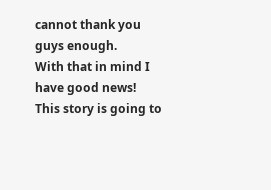cannot thank you guys enough.
With that in mind I have good news!
This story is going to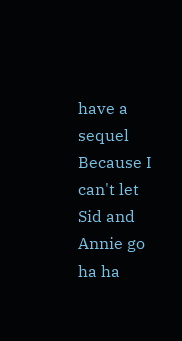have a sequel
Because I can't let Sid and Annie go ha ha